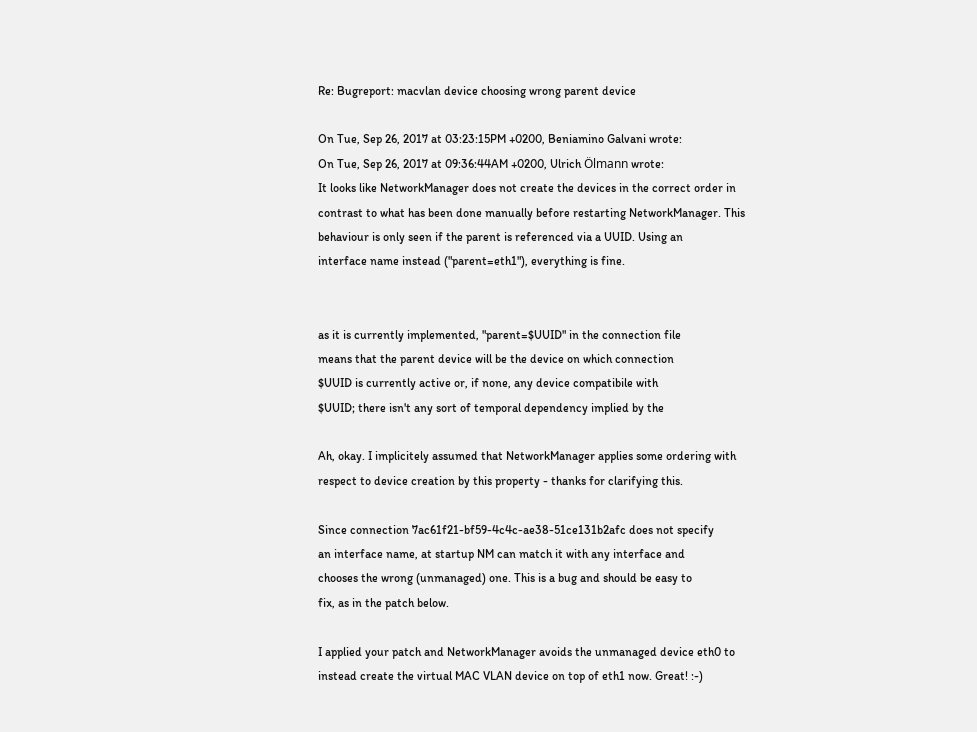Re: Bugreport: macvlan device choosing wrong parent device

On Tue, Sep 26, 2017 at 03:23:15PM +0200, Beniamino Galvani wrote:
On Tue, Sep 26, 2017 at 09:36:44AM +0200, Ulrich Ölmann wrote:
It looks like NetworkManager does not create the devices in the correct order in
contrast to what has been done manually before restarting NetworkManager. This
behaviour is only seen if the parent is referenced via a UUID. Using an
interface name instead ("parent=eth1"), everything is fine.


as it is currently implemented, "parent=$UUID" in the connection file
means that the parent device will be the device on which connection
$UUID is currently active or, if none, any device compatibile with
$UUID; there isn't any sort of temporal dependency implied by the

Ah, okay. I implicitely assumed that NetworkManager applies some ordering with
respect to device creation by this property - thanks for clarifying this.

Since connection 7ac61f21-bf59-4c4c-ae38-51ce131b2afc does not specify
an interface name, at startup NM can match it with any interface and
chooses the wrong (unmanaged) one. This is a bug and should be easy to
fix, as in the patch below.

I applied your patch and NetworkManager avoids the unmanaged device eth0 to
instead create the virtual MAC VLAN device on top of eth1 now. Great! :-)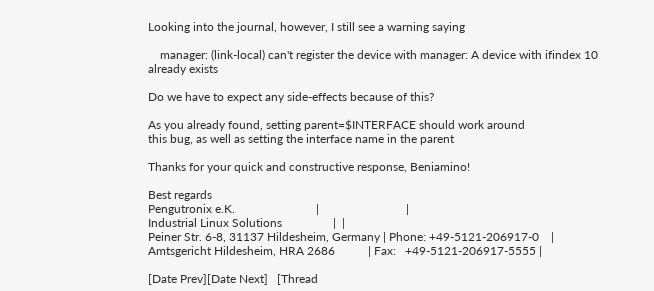Looking into the journal, however, I still see a warning saying

    manager: (link-local) can't register the device with manager: A device with ifindex 10 already exists

Do we have to expect any side-effects because of this?

As you already found, setting parent=$INTERFACE should work around
this bug, as well as setting the interface name in the parent

Thanks for your quick and constructive response, Beniamino!

Best regards
Pengutronix e.K.                           |                             |
Industrial Linux Solutions                 |  |
Peiner Str. 6-8, 31137 Hildesheim, Germany | Phone: +49-5121-206917-0    |
Amtsgericht Hildesheim, HRA 2686           | Fax:   +49-5121-206917-5555 |

[Date Prev][Date Next]   [Thread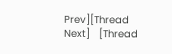Prev][Thread Next]   [Thread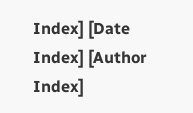Index] [Date Index] [Author Index]